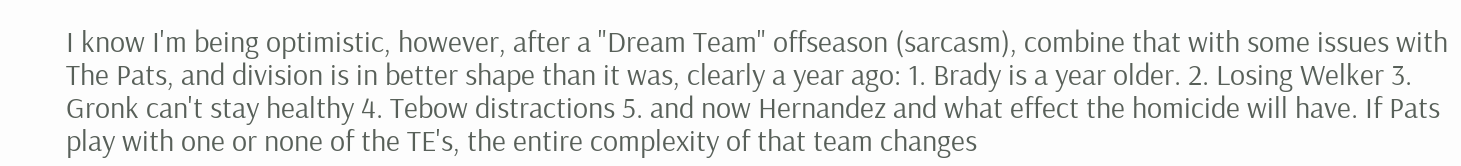I know I'm being optimistic, however, after a "Dream Team" offseason (sarcasm), combine that with some issues with The Pats, and division is in better shape than it was, clearly a year ago: 1. Brady is a year older. 2. Losing Welker 3. Gronk can't stay healthy 4. Tebow distractions 5. and now Hernandez and what effect the homicide will have. If Pats play with one or none of the TE's, the entire complexity of that team changes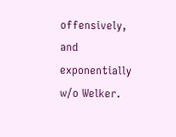offensively, and exponentially w/o Welker.